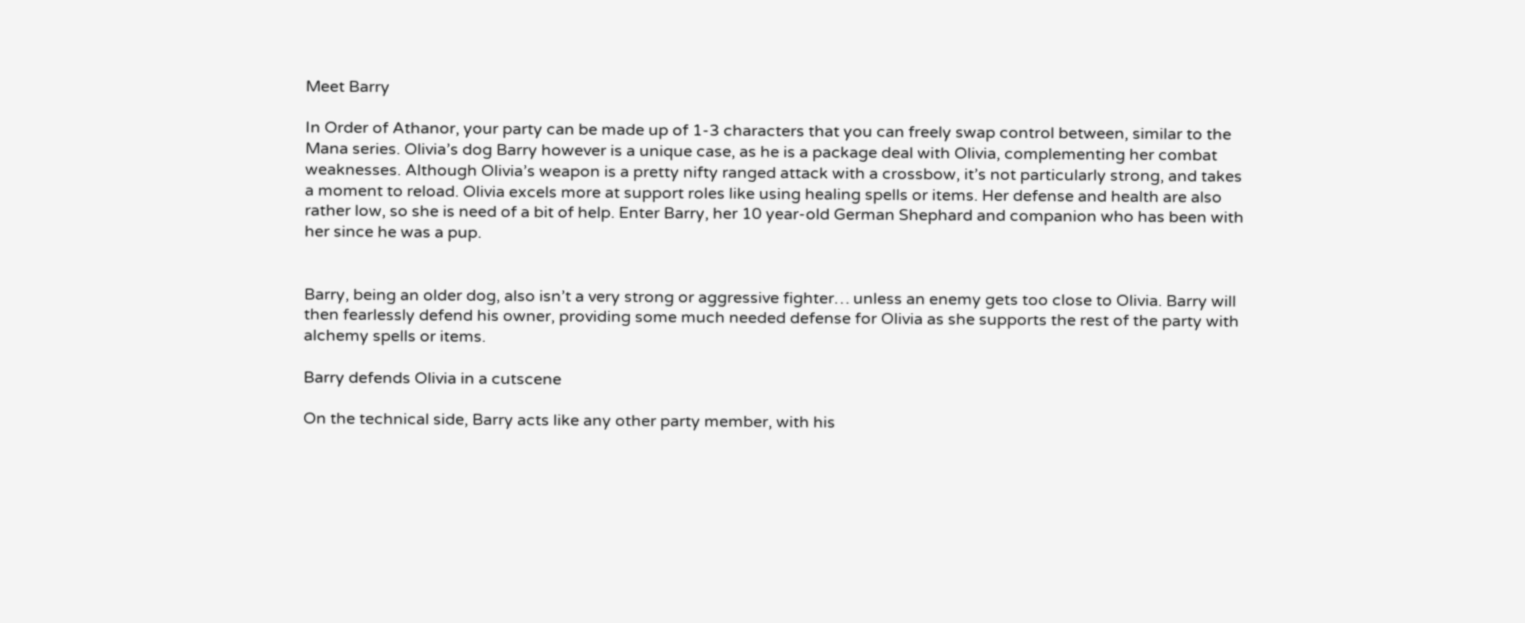Meet Barry

In Order of Athanor, your party can be made up of 1-3 characters that you can freely swap control between, similar to the Mana series. Olivia’s dog Barry however is a unique case, as he is a package deal with Olivia, complementing her combat weaknesses. Although Olivia’s weapon is a pretty nifty ranged attack with a crossbow, it’s not particularly strong, and takes a moment to reload. Olivia excels more at support roles like using healing spells or items. Her defense and health are also rather low, so she is need of a bit of help. Enter Barry, her 10 year-old German Shephard and companion who has been with her since he was a pup.


Barry, being an older dog, also isn’t a very strong or aggressive fighter… unless an enemy gets too close to Olivia. Barry will then fearlessly defend his owner, providing some much needed defense for Olivia as she supports the rest of the party with alchemy spells or items.

Barry defends Olivia in a cutscene

On the technical side, Barry acts like any other party member, with his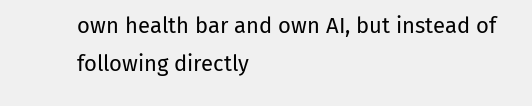own health bar and own AI, but instead of following directly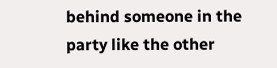behind someone in the party like the other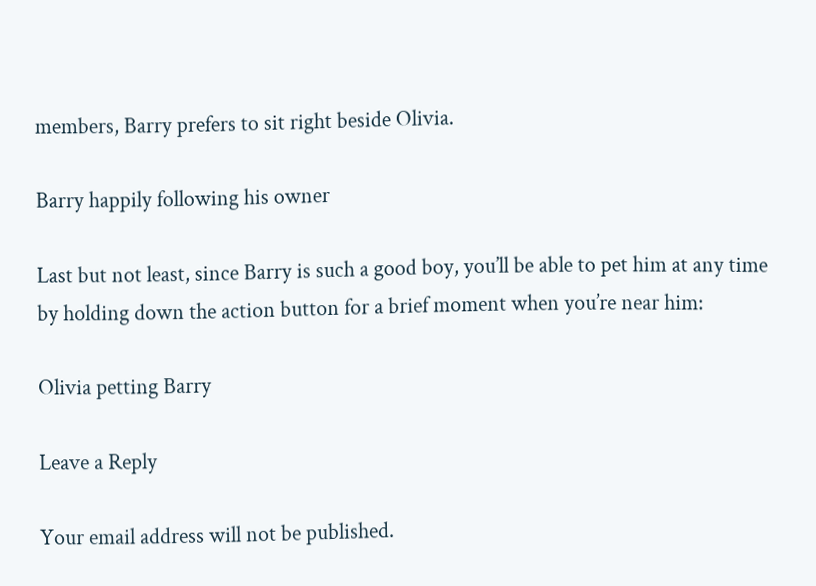members, Barry prefers to sit right beside Olivia.

Barry happily following his owner

Last but not least, since Barry is such a good boy, you’ll be able to pet him at any time by holding down the action button for a brief moment when you’re near him:

Olivia petting Barry

Leave a Reply

Your email address will not be published.